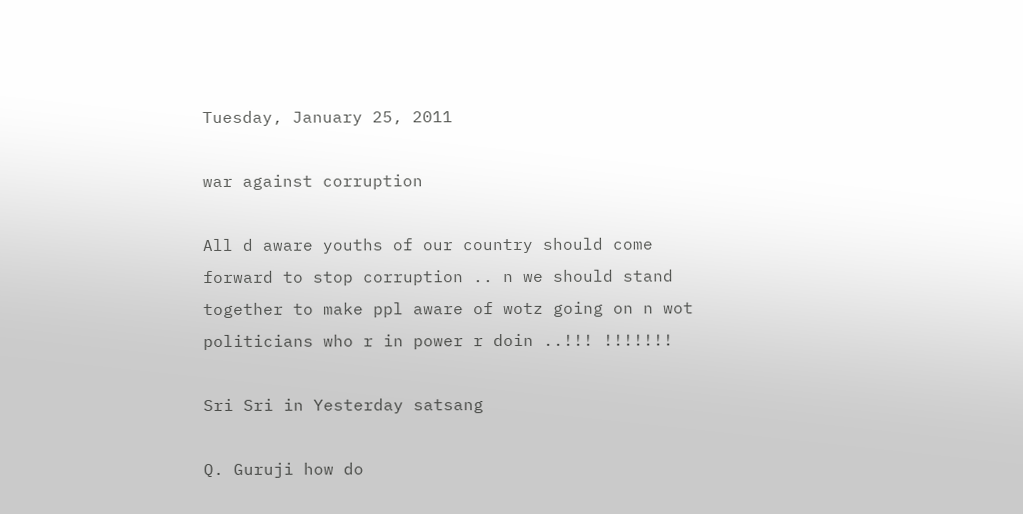Tuesday, January 25, 2011

war against corruption

All d aware youths of our country should come forward to stop corruption .. n we should stand together to make ppl aware of wotz going on n wot politicians who r in power r doin ..!!! !!!!!!!

Sri Sri in Yesterday satsang

Q. Guruji how do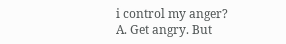i control my anger?
A. Get angry. But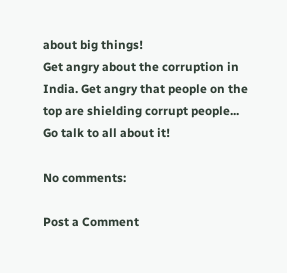about big things!
Get angry about the corruption in India. Get angry that people on the top are shielding corrupt people... Go talk to all about it!

No comments:

Post a Comment